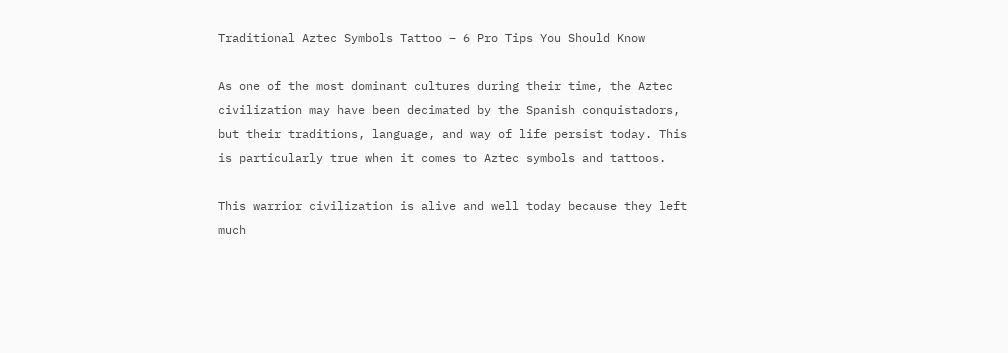Traditional Aztec Symbols Tattoo – 6 Pro Tips You Should Know

As one of the most dominant cultures during their time, the Aztec civilization may have been decimated by the Spanish conquistadors, but their traditions, language, and way of life persist today. This is particularly true when it comes to Aztec symbols and tattoos.

This warrior civilization is alive and well today because they left much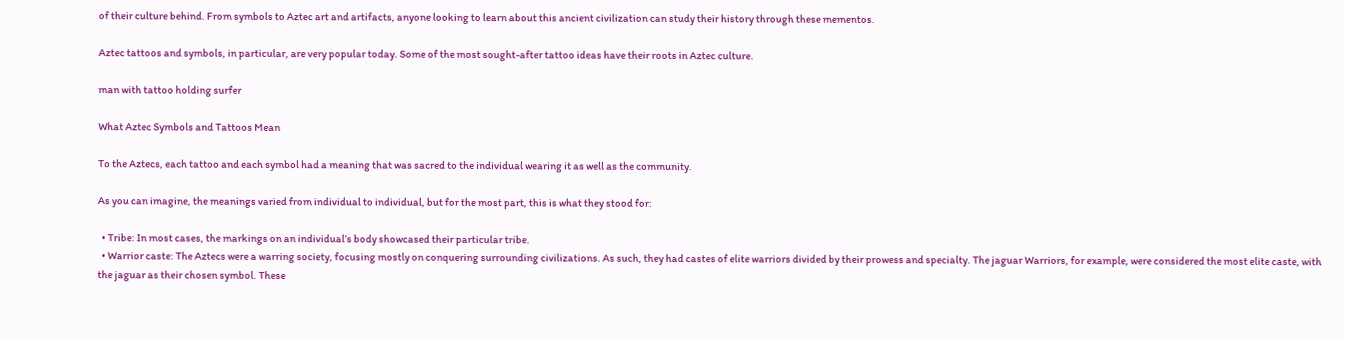of their culture behind. From symbols to Aztec art and artifacts, anyone looking to learn about this ancient civilization can study their history through these mementos.

Aztec tattoos and symbols, in particular, are very popular today. Some of the most sought-after tattoo ideas have their roots in Aztec culture.

man with tattoo holding surfer

What Aztec Symbols and Tattoos Mean

To the Aztecs, each tattoo and each symbol had a meaning that was sacred to the individual wearing it as well as the community.

As you can imagine, the meanings varied from individual to individual, but for the most part, this is what they stood for:

  • Tribe: In most cases, the markings on an individual’s body showcased their particular tribe.
  • Warrior caste: The Aztecs were a warring society, focusing mostly on conquering surrounding civilizations. As such, they had castes of elite warriors divided by their prowess and specialty. The jaguar Warriors, for example, were considered the most elite caste, with the jaguar as their chosen symbol. These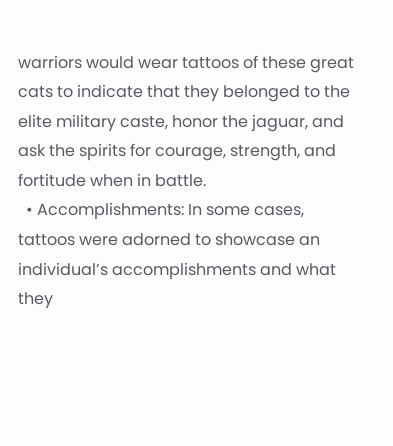warriors would wear tattoos of these great cats to indicate that they belonged to the elite military caste, honor the jaguar, and ask the spirits for courage, strength, and fortitude when in battle.
  • Accomplishments: In some cases, tattoos were adorned to showcase an individual’s accomplishments and what they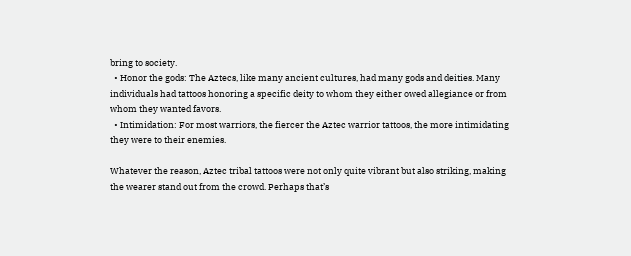bring to society.
  • Honor the gods: The Aztecs, like many ancient cultures, had many gods and deities. Many individuals had tattoos honoring a specific deity to whom they either owed allegiance or from whom they wanted favors.
  • Intimidation: For most warriors, the fiercer the Aztec warrior tattoos, the more intimidating they were to their enemies.

Whatever the reason, Aztec tribal tattoos were not only quite vibrant but also striking, making the wearer stand out from the crowd. Perhaps that’s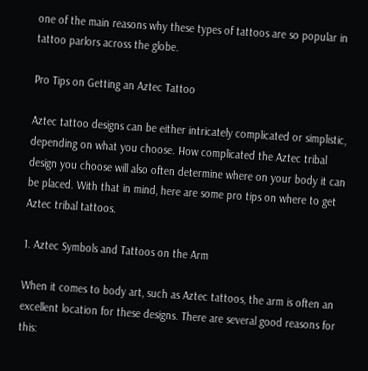one of the main reasons why these types of tattoos are so popular in tattoo parlors across the globe.

Pro Tips on Getting an Aztec Tattoo

Aztec tattoo designs can be either intricately complicated or simplistic, depending on what you choose. How complicated the Aztec tribal design you choose will also often determine where on your body it can be placed. With that in mind, here are some pro tips on where to get Aztec tribal tattoos.

1. Aztec Symbols and Tattoos on the Arm

When it comes to body art, such as Aztec tattoos, the arm is often an excellent location for these designs. There are several good reasons for this: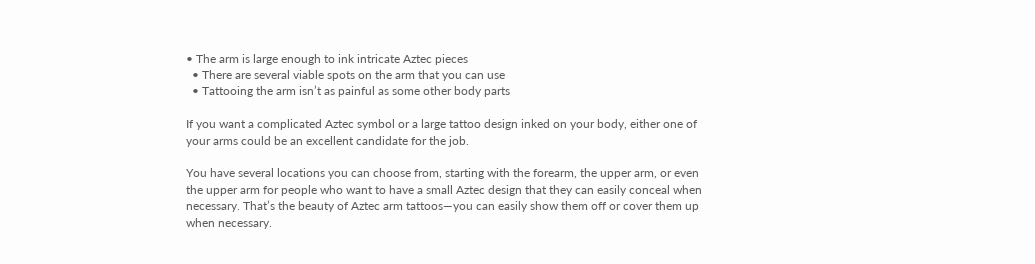• The arm is large enough to ink intricate Aztec pieces
  • There are several viable spots on the arm that you can use
  • Tattooing the arm isn’t as painful as some other body parts

If you want a complicated Aztec symbol or a large tattoo design inked on your body, either one of your arms could be an excellent candidate for the job.

You have several locations you can choose from, starting with the forearm, the upper arm, or even the upper arm for people who want to have a small Aztec design that they can easily conceal when necessary. That’s the beauty of Aztec arm tattoos—you can easily show them off or cover them up when necessary.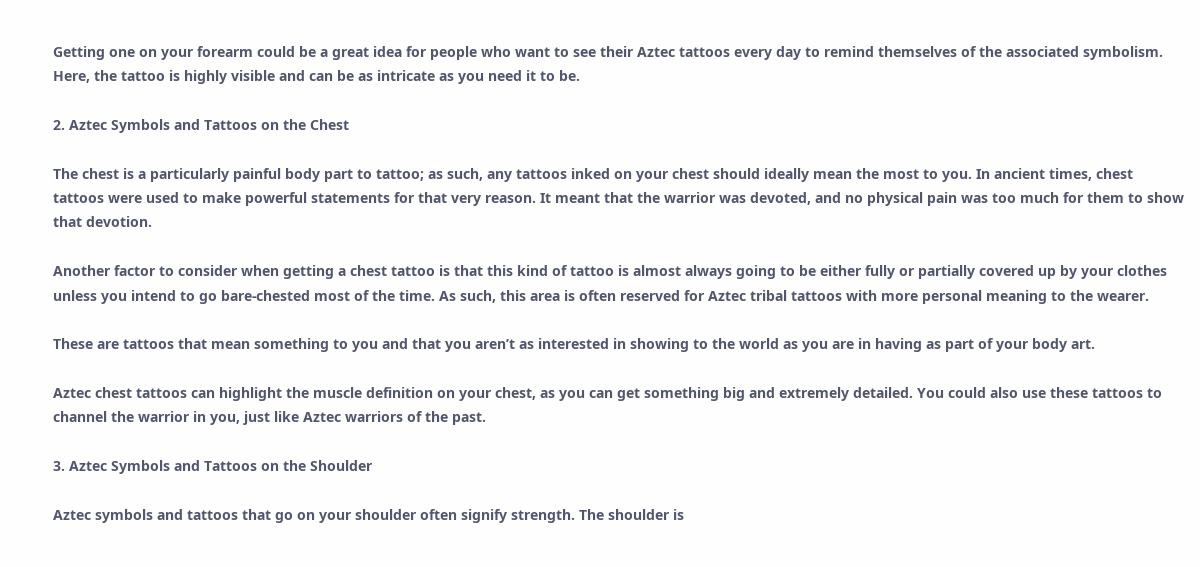Getting one on your forearm could be a great idea for people who want to see their Aztec tattoos every day to remind themselves of the associated symbolism. Here, the tattoo is highly visible and can be as intricate as you need it to be.

2. Aztec Symbols and Tattoos on the Chest

The chest is a particularly painful body part to tattoo; as such, any tattoos inked on your chest should ideally mean the most to you. In ancient times, chest tattoos were used to make powerful statements for that very reason. It meant that the warrior was devoted, and no physical pain was too much for them to show that devotion.

Another factor to consider when getting a chest tattoo is that this kind of tattoo is almost always going to be either fully or partially covered up by your clothes unless you intend to go bare-chested most of the time. As such, this area is often reserved for Aztec tribal tattoos with more personal meaning to the wearer.

These are tattoos that mean something to you and that you aren’t as interested in showing to the world as you are in having as part of your body art.

Aztec chest tattoos can highlight the muscle definition on your chest, as you can get something big and extremely detailed. You could also use these tattoos to channel the warrior in you, just like Aztec warriors of the past.

3. Aztec Symbols and Tattoos on the Shoulder

Aztec symbols and tattoos that go on your shoulder often signify strength. The shoulder is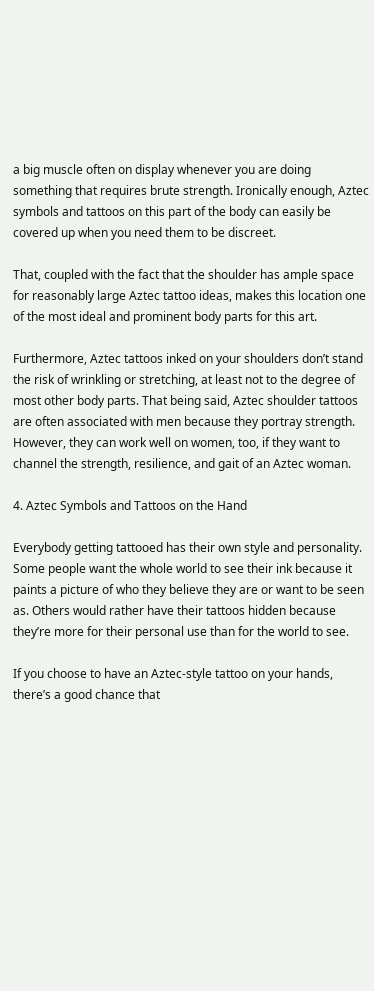a big muscle often on display whenever you are doing something that requires brute strength. Ironically enough, Aztec symbols and tattoos on this part of the body can easily be covered up when you need them to be discreet.

That, coupled with the fact that the shoulder has ample space for reasonably large Aztec tattoo ideas, makes this location one of the most ideal and prominent body parts for this art.

Furthermore, Aztec tattoos inked on your shoulders don’t stand the risk of wrinkling or stretching, at least not to the degree of most other body parts. That being said, Aztec shoulder tattoos are often associated with men because they portray strength. However, they can work well on women, too, if they want to channel the strength, resilience, and gait of an Aztec woman.

4. Aztec Symbols and Tattoos on the Hand

Everybody getting tattooed has their own style and personality. Some people want the whole world to see their ink because it paints a picture of who they believe they are or want to be seen as. Others would rather have their tattoos hidden because they’re more for their personal use than for the world to see.

If you choose to have an Aztec-style tattoo on your hands, there’s a good chance that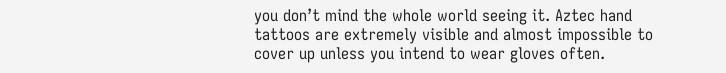you don’t mind the whole world seeing it. Aztec hand tattoos are extremely visible and almost impossible to cover up unless you intend to wear gloves often.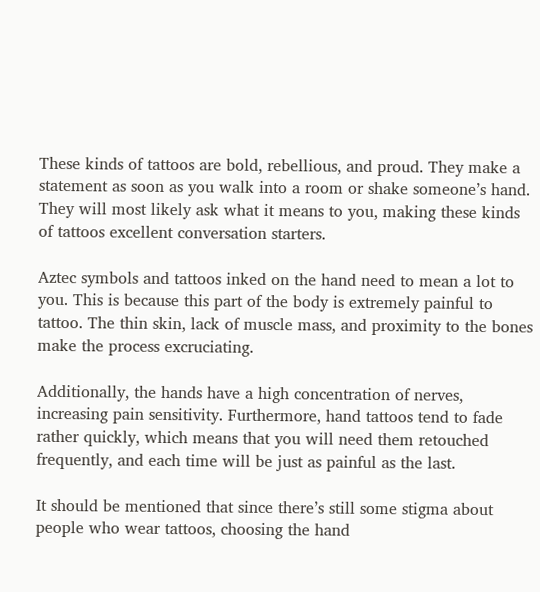These kinds of tattoos are bold, rebellious, and proud. They make a statement as soon as you walk into a room or shake someone’s hand. They will most likely ask what it means to you, making these kinds of tattoos excellent conversation starters.

Aztec symbols and tattoos inked on the hand need to mean a lot to you. This is because this part of the body is extremely painful to tattoo. The thin skin, lack of muscle mass, and proximity to the bones make the process excruciating.

Additionally, the hands have a high concentration of nerves, increasing pain sensitivity. Furthermore, hand tattoos tend to fade rather quickly, which means that you will need them retouched frequently, and each time will be just as painful as the last.

It should be mentioned that since there’s still some stigma about people who wear tattoos, choosing the hand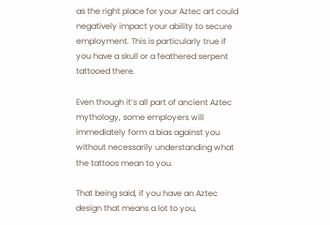as the right place for your Aztec art could negatively impact your ability to secure employment. This is particularly true if you have a skull or a feathered serpent tattooed there.

Even though it’s all part of ancient Aztec mythology, some employers will immediately form a bias against you without necessarily understanding what the tattoos mean to you.

That being said, if you have an Aztec design that means a lot to you,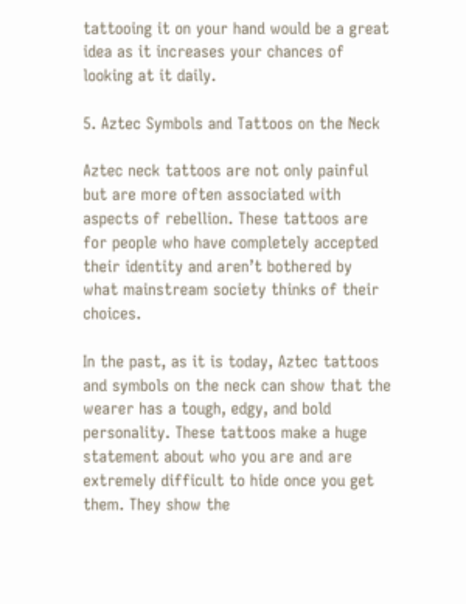tattooing it on your hand would be a great idea as it increases your chances of looking at it daily.

5. Aztec Symbols and Tattoos on the Neck

Aztec neck tattoos are not only painful but are more often associated with aspects of rebellion. These tattoos are for people who have completely accepted their identity and aren’t bothered by what mainstream society thinks of their choices.

In the past, as it is today, Aztec tattoos and symbols on the neck can show that the wearer has a tough, edgy, and bold personality. These tattoos make a huge statement about who you are and are extremely difficult to hide once you get them. They show the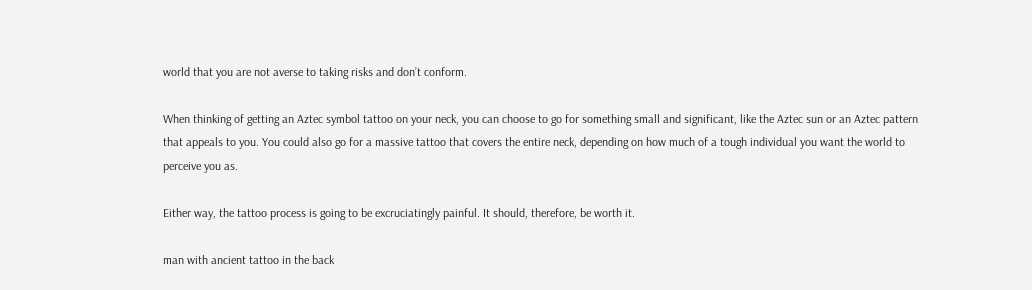world that you are not averse to taking risks and don’t conform.

When thinking of getting an Aztec symbol tattoo on your neck, you can choose to go for something small and significant, like the Aztec sun or an Aztec pattern that appeals to you. You could also go for a massive tattoo that covers the entire neck, depending on how much of a tough individual you want the world to perceive you as.

Either way, the tattoo process is going to be excruciatingly painful. It should, therefore, be worth it.

man with ancient tattoo in the back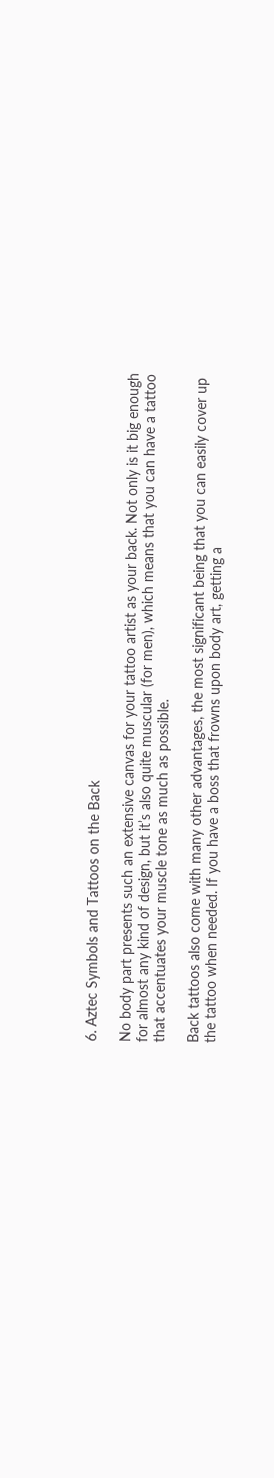6. Aztec Symbols and Tattoos on the Back

No body part presents such an extensive canvas for your tattoo artist as your back. Not only is it big enough for almost any kind of design, but it’s also quite muscular (for men), which means that you can have a tattoo that accentuates your muscle tone as much as possible.

Back tattoos also come with many other advantages, the most significant being that you can easily cover up the tattoo when needed. If you have a boss that frowns upon body art, getting a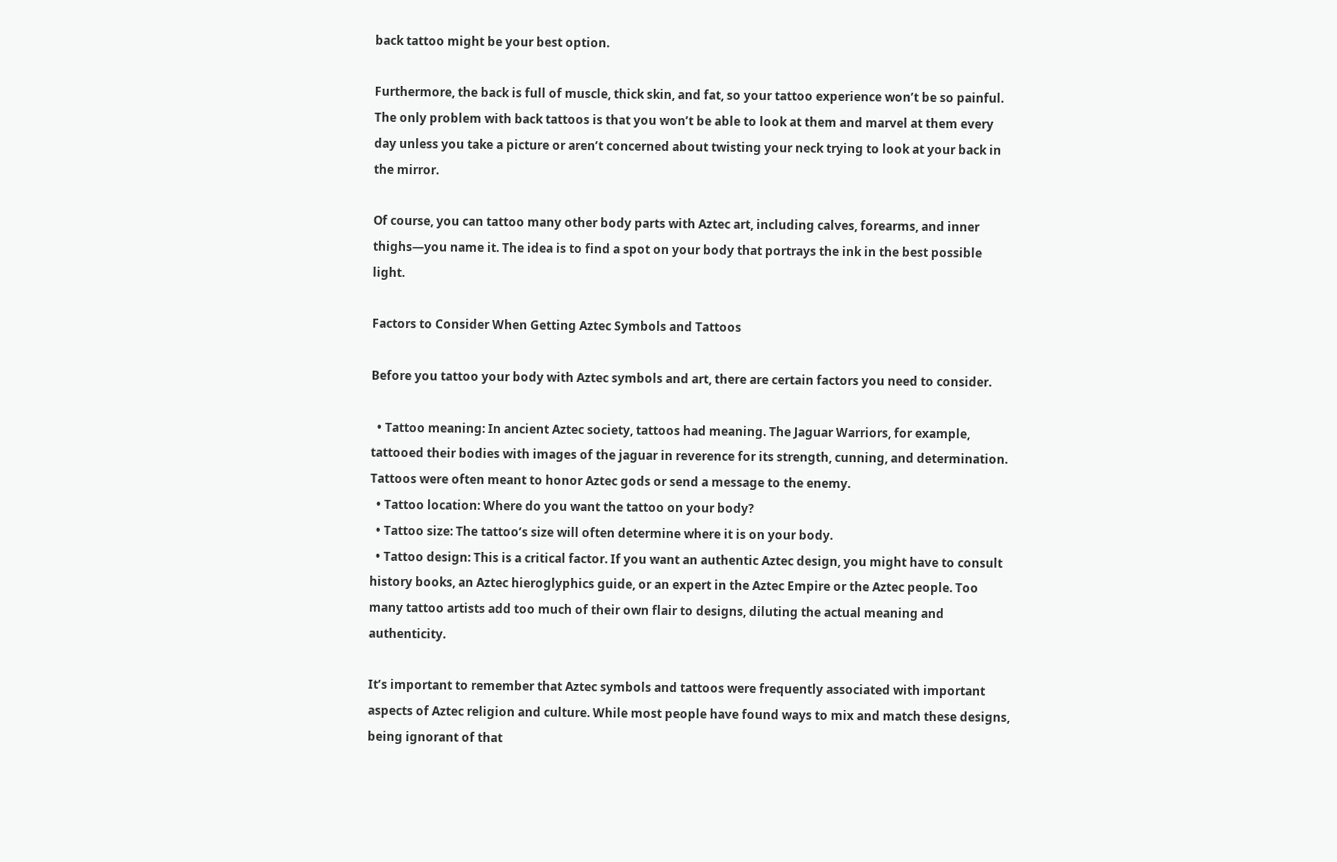back tattoo might be your best option.

Furthermore, the back is full of muscle, thick skin, and fat, so your tattoo experience won’t be so painful. The only problem with back tattoos is that you won’t be able to look at them and marvel at them every day unless you take a picture or aren’t concerned about twisting your neck trying to look at your back in the mirror.

Of course, you can tattoo many other body parts with Aztec art, including calves, forearms, and inner thighs—you name it. The idea is to find a spot on your body that portrays the ink in the best possible light.

Factors to Consider When Getting Aztec Symbols and Tattoos

Before you tattoo your body with Aztec symbols and art, there are certain factors you need to consider.

  • Tattoo meaning: In ancient Aztec society, tattoos had meaning. The Jaguar Warriors, for example, tattooed their bodies with images of the jaguar in reverence for its strength, cunning, and determination. Tattoos were often meant to honor Aztec gods or send a message to the enemy.
  • Tattoo location: Where do you want the tattoo on your body?
  • Tattoo size: The tattoo’s size will often determine where it is on your body.
  • Tattoo design: This is a critical factor. If you want an authentic Aztec design, you might have to consult history books, an Aztec hieroglyphics guide, or an expert in the Aztec Empire or the Aztec people. Too many tattoo artists add too much of their own flair to designs, diluting the actual meaning and authenticity.

It’s important to remember that Aztec symbols and tattoos were frequently associated with important aspects of Aztec religion and culture. While most people have found ways to mix and match these designs, being ignorant of that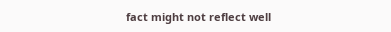fact might not reflect well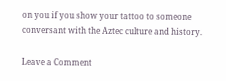on you if you show your tattoo to someone conversant with the Aztec culture and history.

Leave a Comment